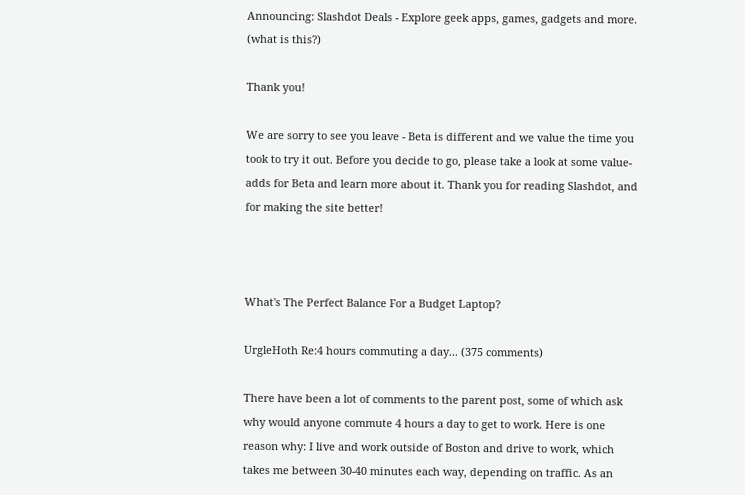Announcing: Slashdot Deals - Explore geek apps, games, gadgets and more. (what is this?)

Thank you!

We are sorry to see you leave - Beta is different and we value the time you took to try it out. Before you decide to go, please take a look at some value-adds for Beta and learn more about it. Thank you for reading Slashdot, and for making the site better!



What's The Perfect Balance For a Budget Laptop?

UrgleHoth Re:4 hours commuting a day... (375 comments)

There have been a lot of comments to the parent post, some of which ask why would anyone commute 4 hours a day to get to work. Here is one reason why: I live and work outside of Boston and drive to work, which takes me between 30-40 minutes each way, depending on traffic. As an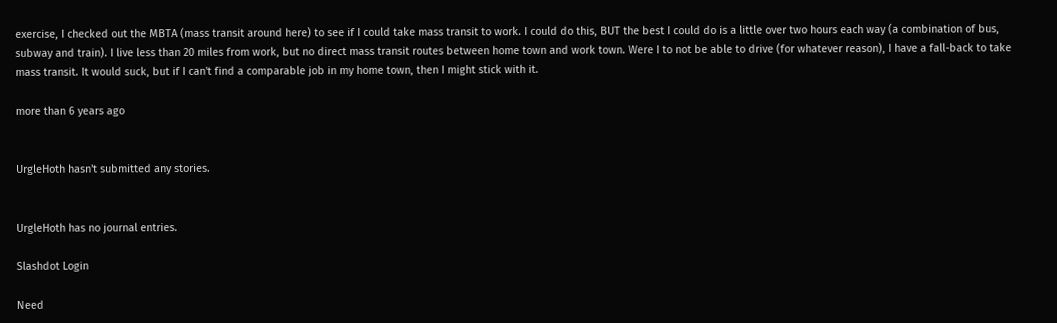exercise, I checked out the MBTA (mass transit around here) to see if I could take mass transit to work. I could do this, BUT the best I could do is a little over two hours each way (a combination of bus, subway and train). I live less than 20 miles from work, but no direct mass transit routes between home town and work town. Were I to not be able to drive (for whatever reason), I have a fall-back to take mass transit. It would suck, but if I can't find a comparable job in my home town, then I might stick with it.

more than 6 years ago


UrgleHoth hasn't submitted any stories.


UrgleHoth has no journal entries.

Slashdot Login

Need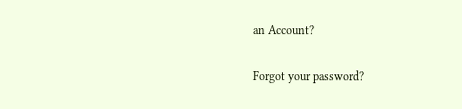an Account?

Forgot your password?